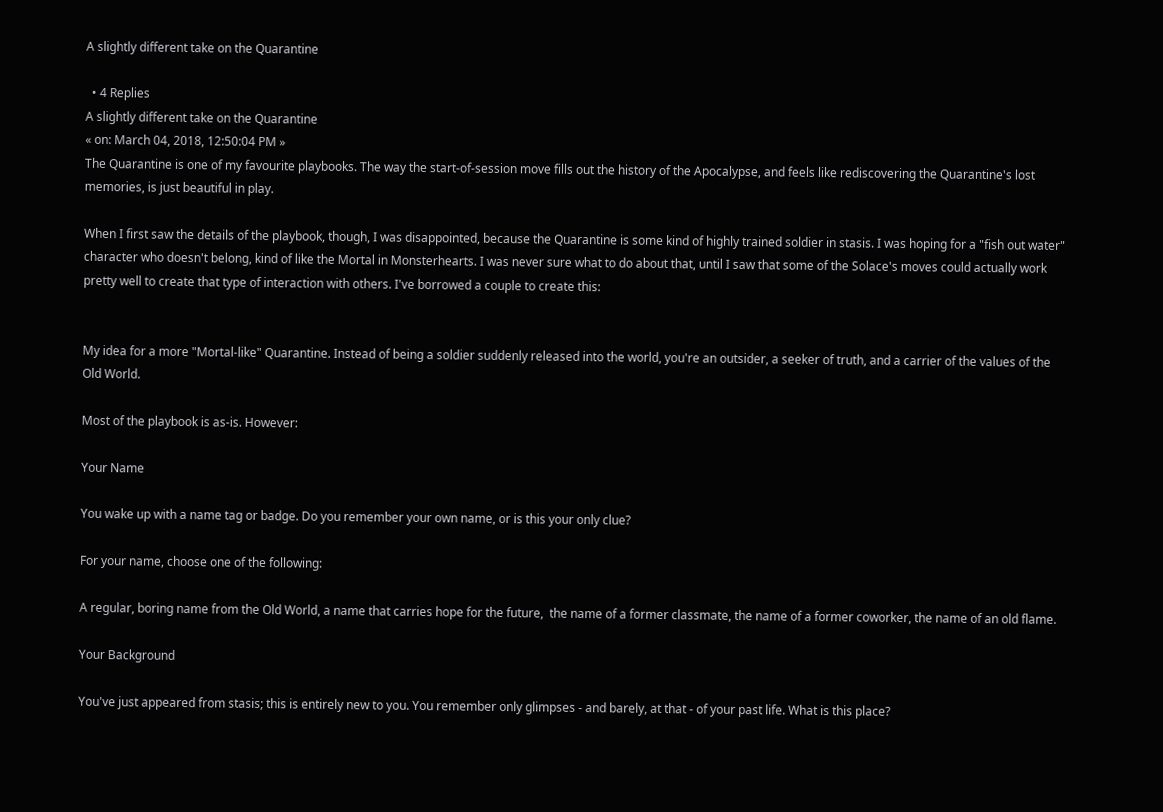A slightly different take on the Quarantine

  • 4 Replies
A slightly different take on the Quarantine
« on: March 04, 2018, 12:50:04 PM »
The Quarantine is one of my favourite playbooks. The way the start-of-session move fills out the history of the Apocalypse, and feels like rediscovering the Quarantine's lost memories, is just beautiful in play.

When I first saw the details of the playbook, though, I was disappointed, because the Quarantine is some kind of highly trained soldier in stasis. I was hoping for a "fish out water" character who doesn't belong, kind of like the Mortal in Monsterhearts. I was never sure what to do about that, until I saw that some of the Solace's moves could actually work pretty well to create that type of interaction with others. I've borrowed a couple to create this:


My idea for a more "Mortal-like" Quarantine. Instead of being a soldier suddenly released into the world, you're an outsider, a seeker of truth, and a carrier of the values of the Old World.

Most of the playbook is as-is. However:

Your Name

You wake up with a name tag or badge. Do you remember your own name, or is this your only clue?

For your name, choose one of the following:

A regular, boring name from the Old World, a name that carries hope for the future,  the name of a former classmate, the name of a former coworker, the name of an old flame.

Your Background

You've just appeared from stasis; this is entirely new to you. You remember only glimpses - and barely, at that - of your past life. What is this place?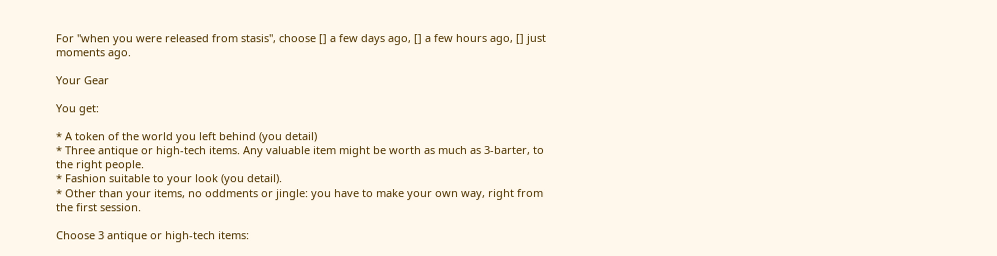For "when you were released from stasis", choose [] a few days ago, [] a few hours ago, [] just moments ago.

Your Gear

You get:

* A token of the world you left behind (you detail)
* Three antique or high-tech items. Any valuable item might be worth as much as 3-barter, to the right people.
* Fashion suitable to your look (you detail).
* Other than your items, no oddments or jingle: you have to make your own way, right from the first session.

Choose 3 antique or high-tech items: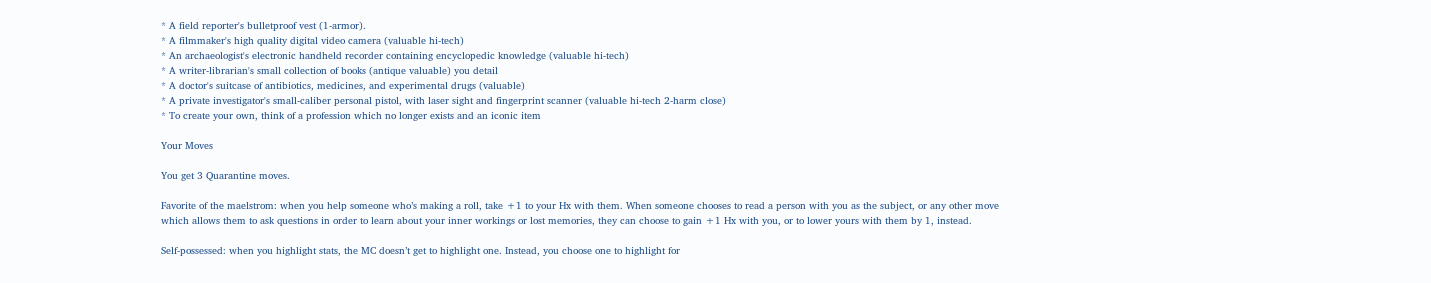* A field reporter's bulletproof vest (1-armor).
* A filmmaker's high quality digital video camera (valuable hi-tech)
* An archaeologist's electronic handheld recorder containing encyclopedic knowledge (valuable hi-tech)
* A writer-librarian's small collection of books (antique valuable) you detail
* A doctor's suitcase of antibiotics, medicines, and experimental drugs (valuable)
* A private investigator's small-caliber personal pistol, with laser sight and fingerprint scanner (valuable hi-tech 2-harm close)
* To create your own, think of a profession which no longer exists and an iconic item

Your Moves

You get 3 Quarantine moves.

Favorite of the maelstrom: when you help someone who’s making a roll, take +1 to your Hx with them. When someone chooses to read a person with you as the subject, or any other move which allows them to ask questions in order to learn about your inner workings or lost memories, they can choose to gain +1 Hx with you, or to lower yours with them by 1, instead.

Self-possessed: when you highlight stats, the MC doesn’t get to highlight one. Instead, you choose one to highlight for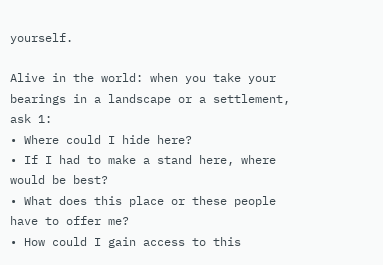yourself.

Alive in the world: when you take your bearings in a landscape or a settlement, ask 1:
• Where could I hide here?
• If I had to make a stand here, where would be best?
• What does this place or these people have to offer me?
• How could I gain access to this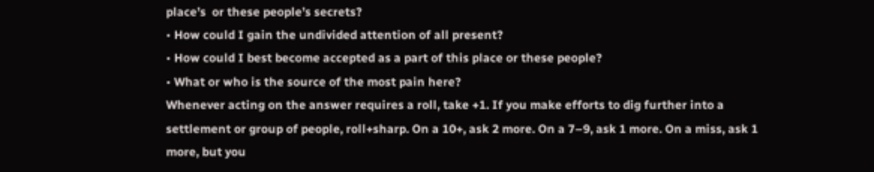place’s  or these people’s secrets?
• How could I gain the undivided attention of all present?
• How could I best become accepted as a part of this place or these people?
• What or who is the source of the most pain here?
Whenever acting on the answer requires a roll, take +1. If you make efforts to dig further into a settlement or group of people, roll+sharp. On a 10+, ask 2 more. On a 7–9, ask 1 more. On a miss, ask 1 more, but you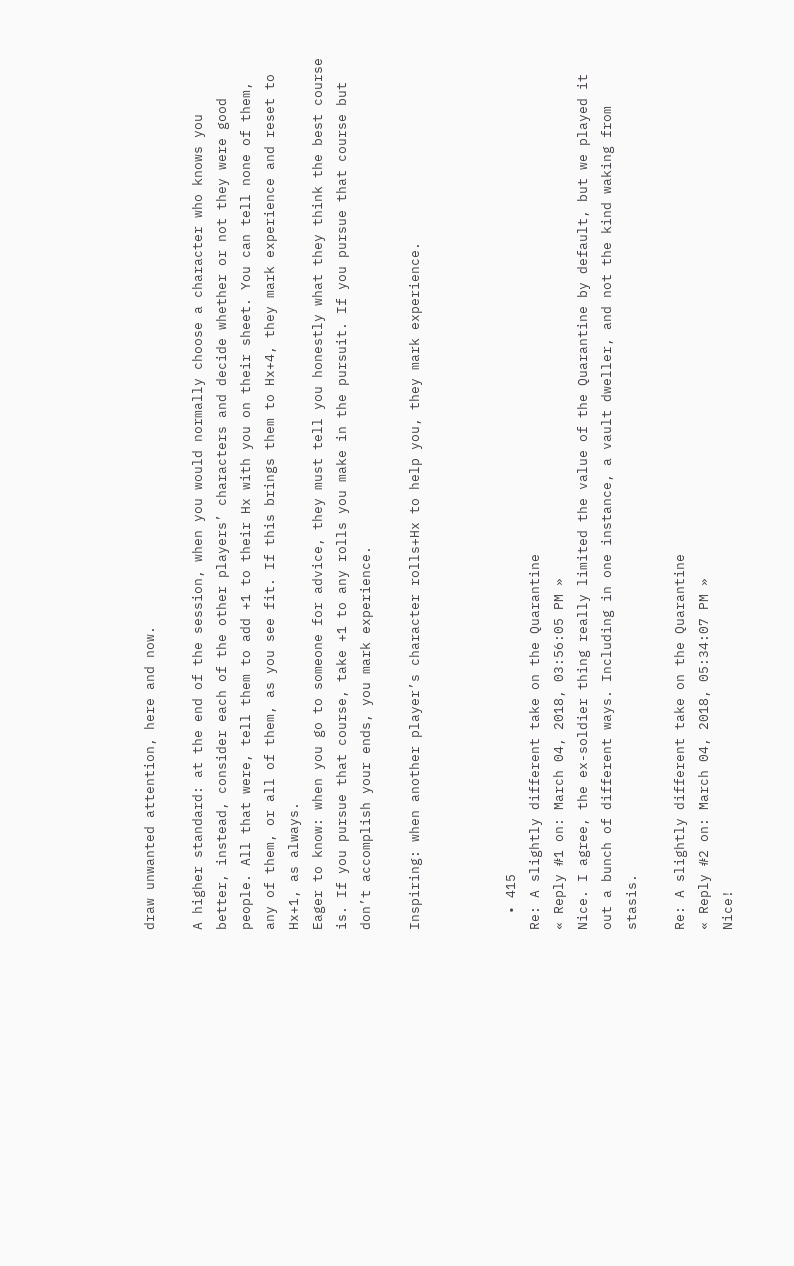draw unwanted attention, here and now.

A higher standard: at the end of the session, when you would normally choose a character who knows you better, instead, consider each of the other players’ characters and decide whether or not they were good people. All that were, tell them to add +1 to their Hx with you on their sheet. You can tell none of them, any of them, or all of them, as you see fit. If this brings them to Hx+4, they mark experience and reset to Hx+1, as always.
Eager to know: when you go to someone for advice, they must tell you honestly what they think the best course is. If you pursue that course, take +1 to any rolls you make in the pursuit. If you pursue that course but don’t accomplish your ends, you mark experience.

Inspiring: when another player’s character rolls+Hx to help you, they mark experience.



  • 415
Re: A slightly different take on the Quarantine
« Reply #1 on: March 04, 2018, 03:56:05 PM »
Nice. I agree, the ex-soldier thing really limited the value of the Quarantine by default, but we played it out a bunch of different ways. Including in one instance, a vault dweller, and not the kind waking from stasis.

Re: A slightly different take on the Quarantine
« Reply #2 on: March 04, 2018, 05:34:07 PM »
Nice!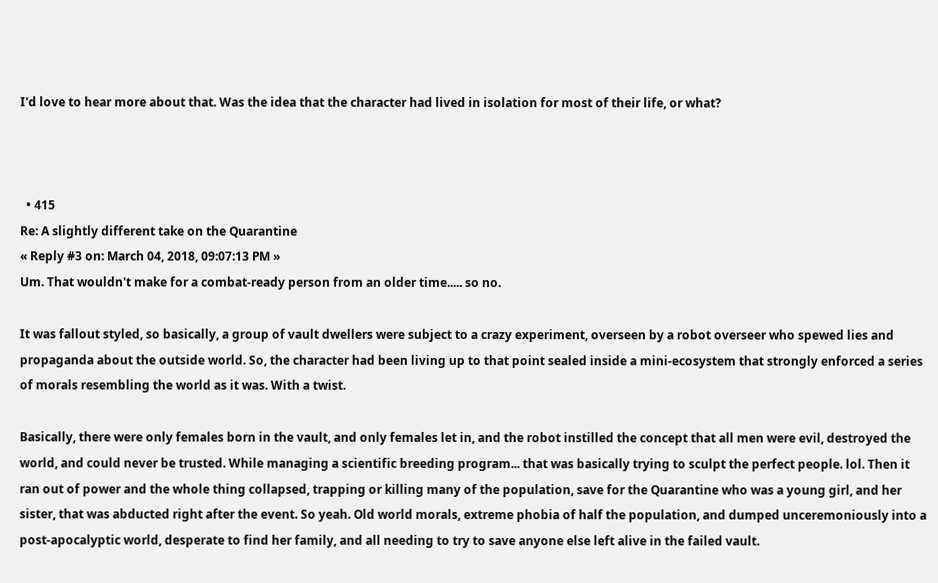I'd love to hear more about that. Was the idea that the character had lived in isolation for most of their life, or what?



  • 415
Re: A slightly different take on the Quarantine
« Reply #3 on: March 04, 2018, 09:07:13 PM »
Um. That wouldn't make for a combat-ready person from an older time..... so no.

It was fallout styled, so basically, a group of vault dwellers were subject to a crazy experiment, overseen by a robot overseer who spewed lies and propaganda about the outside world. So, the character had been living up to that point sealed inside a mini-ecosystem that strongly enforced a series of morals resembling the world as it was. With a twist.

Basically, there were only females born in the vault, and only females let in, and the robot instilled the concept that all men were evil, destroyed the world, and could never be trusted. While managing a scientific breeding program... that was basically trying to sculpt the perfect people. lol. Then it ran out of power and the whole thing collapsed, trapping or killing many of the population, save for the Quarantine who was a young girl, and her sister, that was abducted right after the event. So yeah. Old world morals, extreme phobia of half the population, and dumped unceremoniously into a post-apocalyptic world, desperate to find her family, and all needing to try to save anyone else left alive in the failed vault.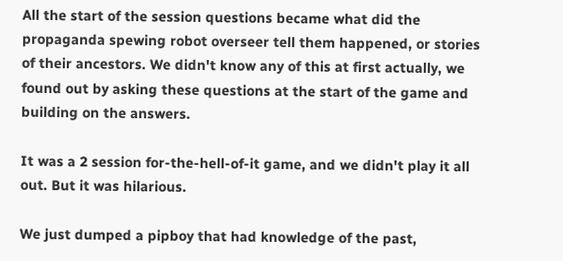All the start of the session questions became what did the propaganda spewing robot overseer tell them happened, or stories of their ancestors. We didn't know any of this at first actually, we found out by asking these questions at the start of the game and building on the answers.

It was a 2 session for-the-hell-of-it game, and we didn't play it all out. But it was hilarious.

We just dumped a pipboy that had knowledge of the past,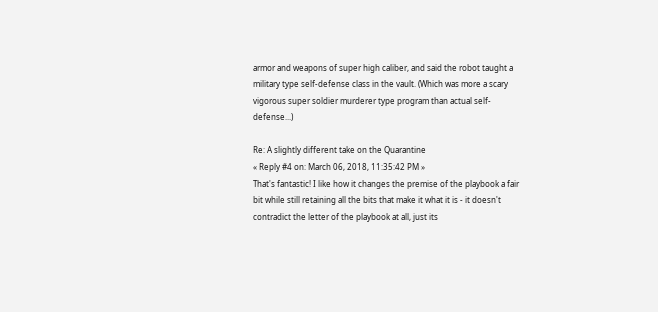armor and weapons of super high caliber, and said the robot taught a military type self-defense class in the vault. (Which was more a scary vigorous super soldier murderer type program than actual self-defense...)

Re: A slightly different take on the Quarantine
« Reply #4 on: March 06, 2018, 11:35:42 PM »
That's fantastic! I like how it changes the premise of the playbook a fair bit while still retaining all the bits that make it what it is - it doesn't contradict the letter of the playbook at all, just its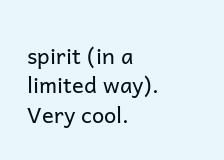spirit (in a limited way). Very cool.